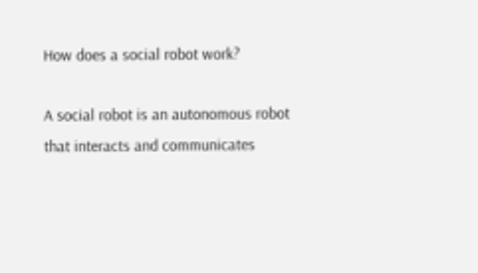How does a social robot work?

A social robot is an autonomous robot that interacts and communicates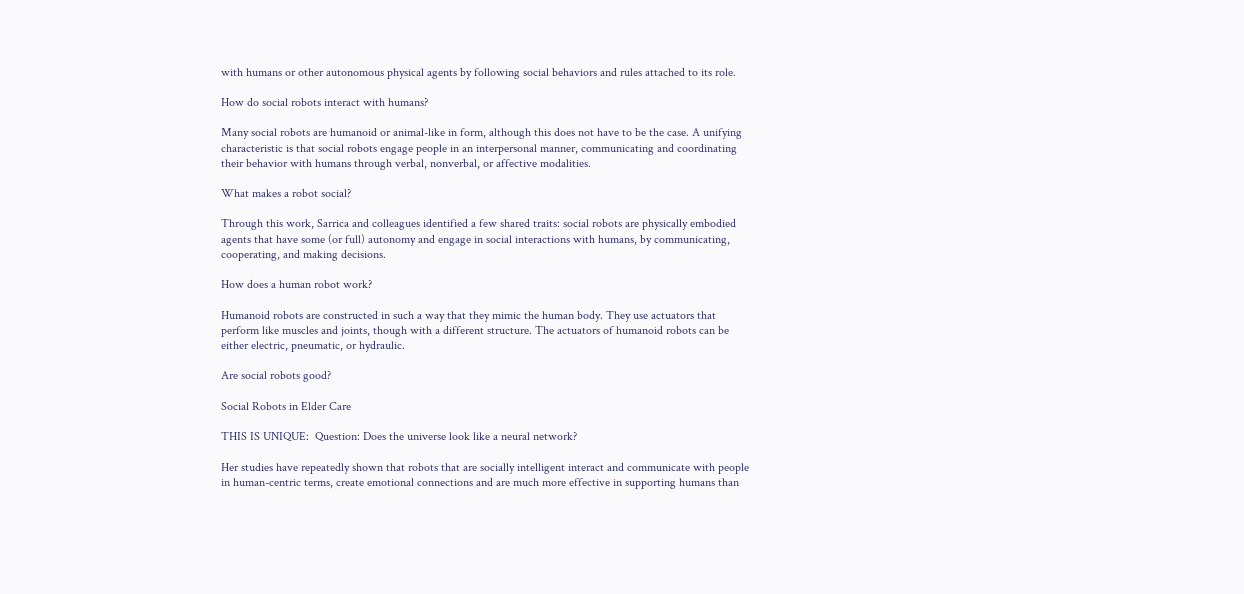with humans or other autonomous physical agents by following social behaviors and rules attached to its role.

How do social robots interact with humans?

Many social robots are humanoid or animal-like in form, although this does not have to be the case. A unifying characteristic is that social robots engage people in an interpersonal manner, communicating and coordinating their behavior with humans through verbal, nonverbal, or affective modalities.

What makes a robot social?

Through this work, Sarrica and colleagues identified a few shared traits: social robots are physically embodied agents that have some (or full) autonomy and engage in social interactions with humans, by communicating, cooperating, and making decisions.

How does a human robot work?

Humanoid robots are constructed in such a way that they mimic the human body. They use actuators that perform like muscles and joints, though with a different structure. The actuators of humanoid robots can be either electric, pneumatic, or hydraulic.

Are social robots good?

Social Robots in Elder Care

THIS IS UNIQUE:  Question: Does the universe look like a neural network?

Her studies have repeatedly shown that robots that are socially intelligent interact and communicate with people in human-centric terms, create emotional connections and are much more effective in supporting humans than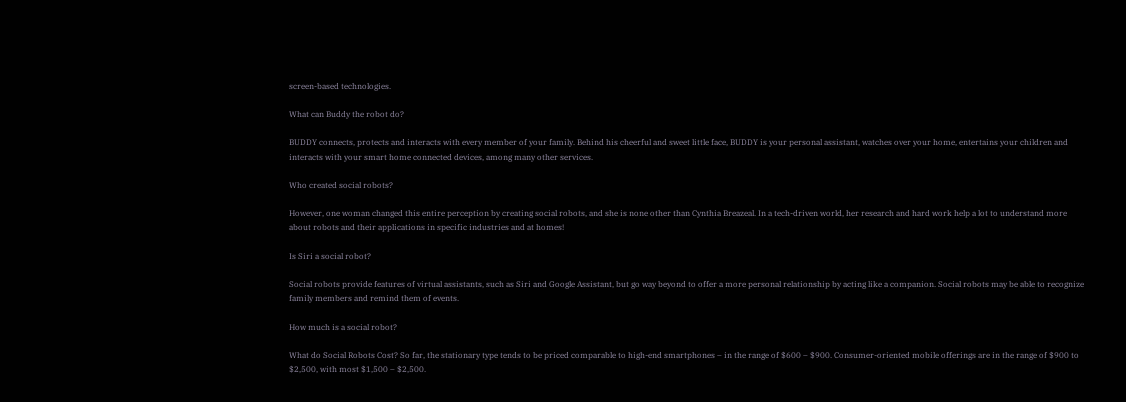screen-based technologies.

What can Buddy the robot do?

BUDDY connects, protects and interacts with every member of your family. Behind his cheerful and sweet little face, BUDDY is your personal assistant, watches over your home, entertains your children and interacts with your smart home connected devices, among many other services.

Who created social robots?

However, one woman changed this entire perception by creating social robots, and she is none other than Cynthia Breazeal. In a tech-driven world, her research and hard work help a lot to understand more about robots and their applications in specific industries and at homes!

Is Siri a social robot?

Social robots provide features of virtual assistants, such as Siri and Google Assistant, but go way beyond to offer a more personal relationship by acting like a companion. Social robots may be able to recognize family members and remind them of events.

How much is a social robot?

What do Social Robots Cost? So far, the stationary type tends to be priced comparable to high-end smartphones – in the range of $600 – $900. Consumer-oriented mobile offerings are in the range of $900 to $2,500, with most $1,500 – $2,500.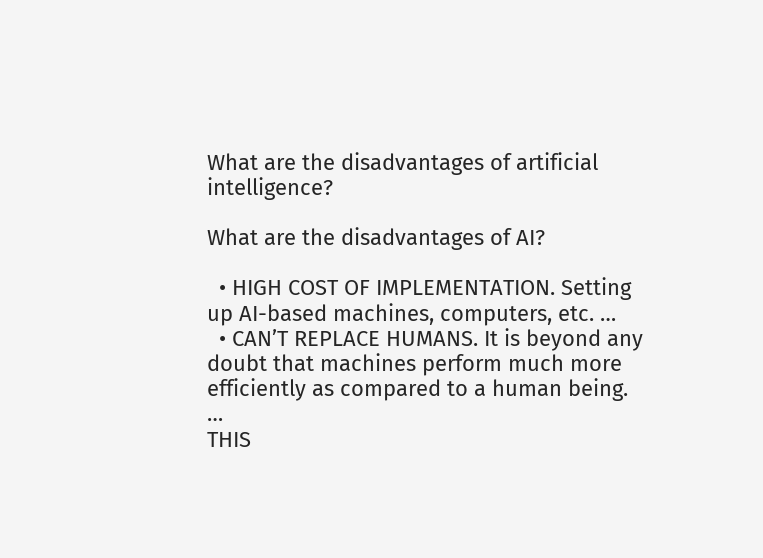What are the disadvantages of artificial intelligence?

What are the disadvantages of AI?

  • HIGH COST OF IMPLEMENTATION. Setting up AI-based machines, computers, etc. …
  • CAN’T REPLACE HUMANS. It is beyond any doubt that machines perform much more efficiently as compared to a human being. …
THIS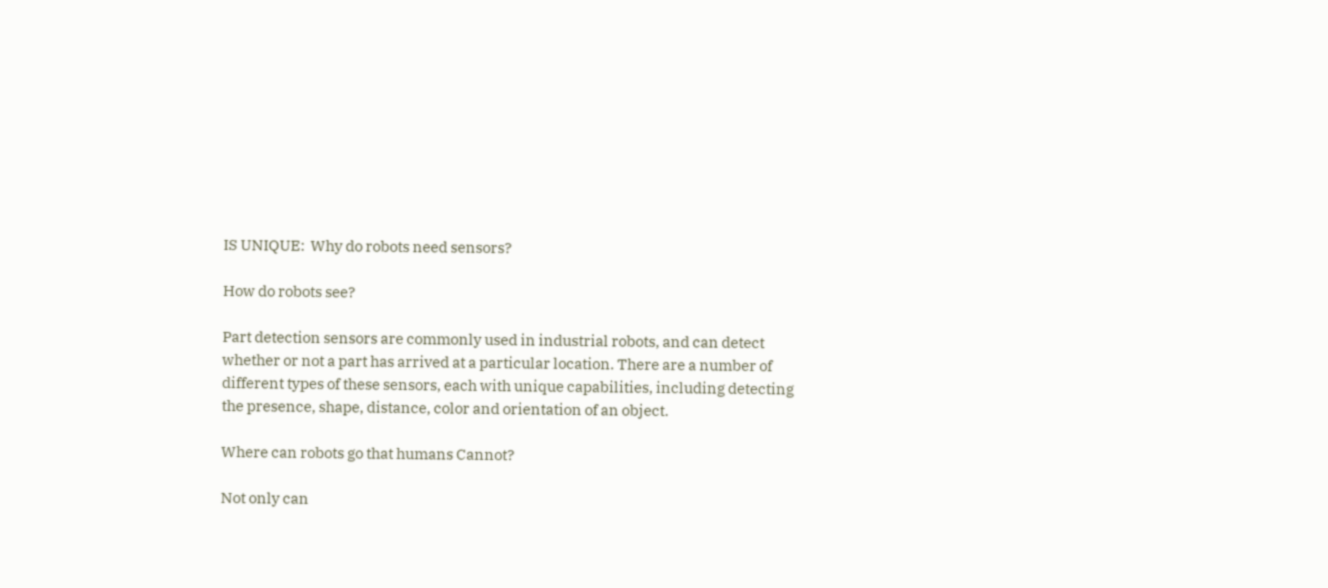IS UNIQUE:  Why do robots need sensors?

How do robots see?

Part detection sensors are commonly used in industrial robots, and can detect whether or not a part has arrived at a particular location. There are a number of different types of these sensors, each with unique capabilities, including detecting the presence, shape, distance, color and orientation of an object.

Where can robots go that humans Cannot?

Not only can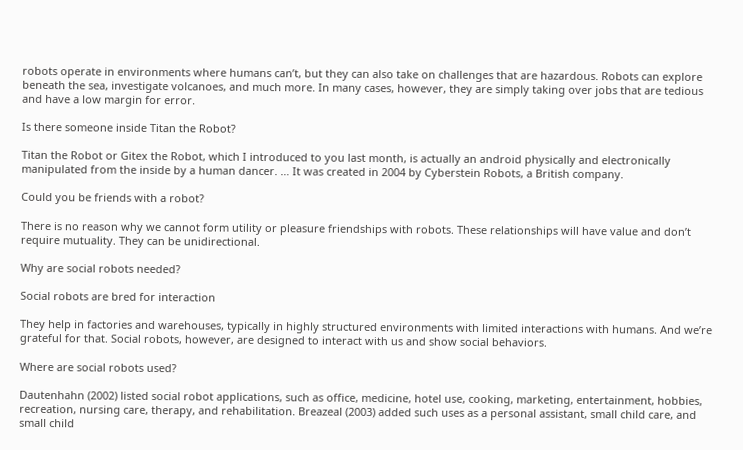robots operate in environments where humans can’t, but they can also take on challenges that are hazardous. Robots can explore beneath the sea, investigate volcanoes, and much more. In many cases, however, they are simply taking over jobs that are tedious and have a low margin for error.

Is there someone inside Titan the Robot?

Titan the Robot or Gitex the Robot, which I introduced to you last month, is actually an android physically and electronically manipulated from the inside by a human dancer. … It was created in 2004 by Cyberstein Robots, a British company.

Could you be friends with a robot?

There is no reason why we cannot form utility or pleasure friendships with robots. These relationships will have value and don’t require mutuality. They can be unidirectional.

Why are social robots needed?

Social robots are bred for interaction

They help in factories and warehouses, typically in highly structured environments with limited interactions with humans. And we’re grateful for that. Social robots, however, are designed to interact with us and show social behaviors.

Where are social robots used?

Dautenhahn (2002) listed social robot applications, such as office, medicine, hotel use, cooking, marketing, entertainment, hobbies, recreation, nursing care, therapy, and rehabilitation. Breazeal (2003) added such uses as a personal assistant, small child care, and small child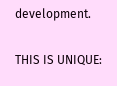development.

THIS IS UNIQUE: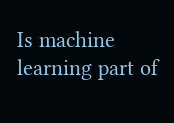Is machine learning part of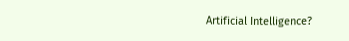Artificial Intelligence?